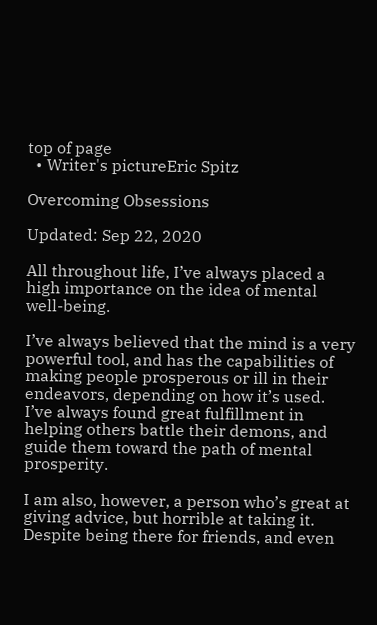top of page
  • Writer's pictureEric Spitz

Overcoming Obsessions

Updated: Sep 22, 2020

All throughout life, I’ve always placed a high importance on the idea of mental well-being.

I’ve always believed that the mind is a very powerful tool, and has the capabilities of making people prosperous or ill in their endeavors, depending on how it’s used. I’ve always found great fulfillment in helping others battle their demons, and guide them toward the path of mental prosperity.

I am also, however, a person who’s great at giving advice, but horrible at taking it. Despite being there for friends, and even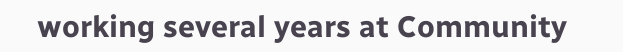working several years at Community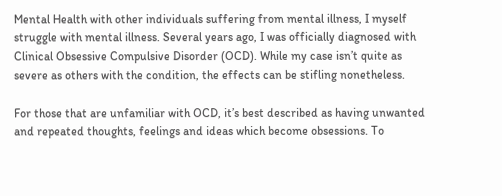Mental Health with other individuals suffering from mental illness, I myself struggle with mental illness. Several years ago, I was officially diagnosed with Clinical Obsessive Compulsive Disorder (OCD). While my case isn’t quite as severe as others with the condition, the effects can be stifling nonetheless.

For those that are unfamiliar with OCD, it’s best described as having unwanted and repeated thoughts, feelings and ideas which become obsessions. To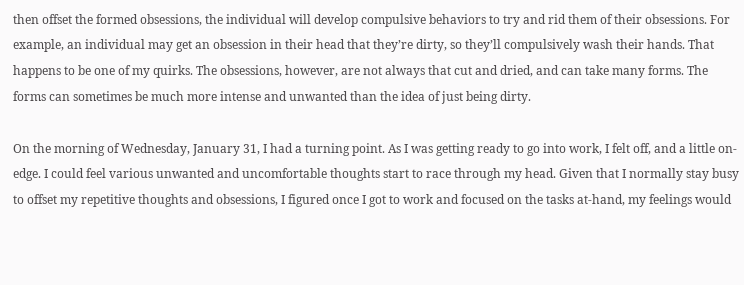then offset the formed obsessions, the individual will develop compulsive behaviors to try and rid them of their obsessions. For example, an individual may get an obsession in their head that they’re dirty, so they’ll compulsively wash their hands. That happens to be one of my quirks. The obsessions, however, are not always that cut and dried, and can take many forms. The forms can sometimes be much more intense and unwanted than the idea of just being dirty.

On the morning of Wednesday, January 31, I had a turning point. As I was getting ready to go into work, I felt off, and a little on-edge. I could feel various unwanted and uncomfortable thoughts start to race through my head. Given that I normally stay busy to offset my repetitive thoughts and obsessions, I figured once I got to work and focused on the tasks at-hand, my feelings would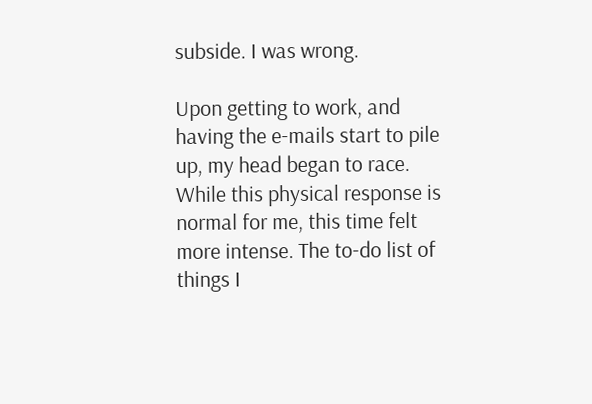subside. I was wrong.

Upon getting to work, and having the e-mails start to pile up, my head began to race. While this physical response is normal for me, this time felt more intense. The to-do list of things I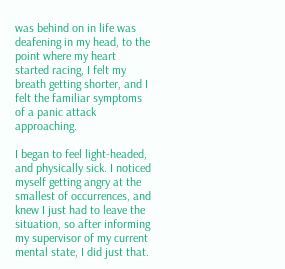was behind on in life was deafening in my head, to the point where my heart started racing, I felt my breath getting shorter, and I felt the familiar symptoms of a panic attack approaching.

I began to feel light-headed, and physically sick. I noticed myself getting angry at the smallest of occurrences, and knew I just had to leave the situation, so after informing my supervisor of my current mental state, I did just that.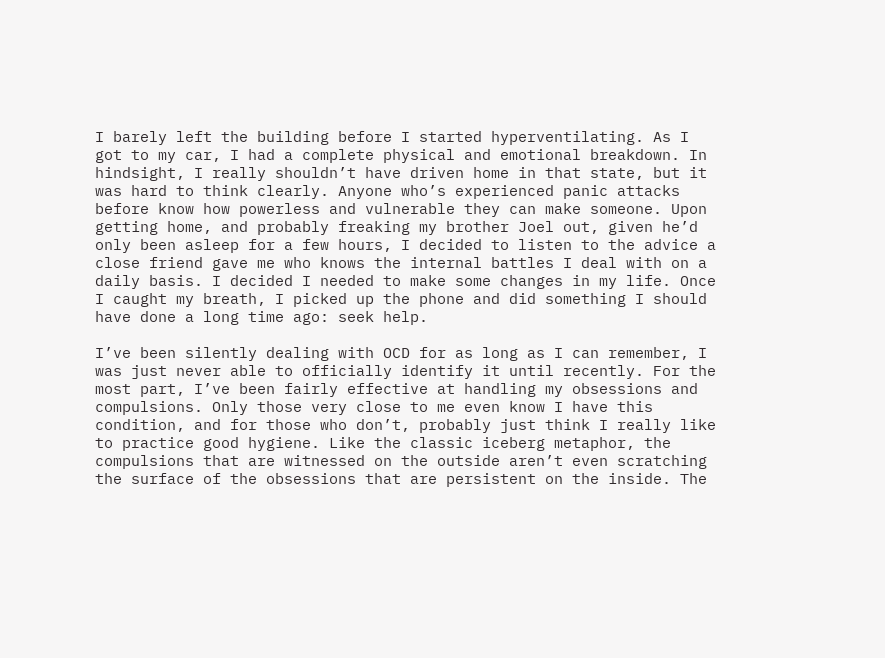I barely left the building before I started hyperventilating. As I got to my car, I had a complete physical and emotional breakdown. In hindsight, I really shouldn’t have driven home in that state, but it was hard to think clearly. Anyone who’s experienced panic attacks before know how powerless and vulnerable they can make someone. Upon getting home, and probably freaking my brother Joel out, given he’d only been asleep for a few hours, I decided to listen to the advice a close friend gave me who knows the internal battles I deal with on a daily basis. I decided I needed to make some changes in my life. Once I caught my breath, I picked up the phone and did something I should have done a long time ago: seek help.

I’ve been silently dealing with OCD for as long as I can remember, I was just never able to officially identify it until recently. For the most part, I’ve been fairly effective at handling my obsessions and compulsions. Only those very close to me even know I have this condition, and for those who don’t, probably just think I really like to practice good hygiene. Like the classic iceberg metaphor, the compulsions that are witnessed on the outside aren’t even scratching the surface of the obsessions that are persistent on the inside. The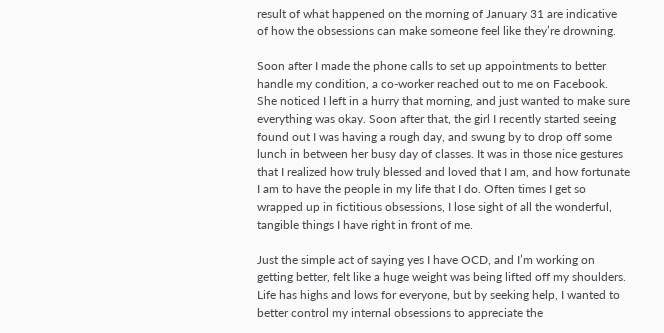result of what happened on the morning of January 31 are indicative of how the obsessions can make someone feel like they’re drowning.

Soon after I made the phone calls to set up appointments to better handle my condition, a co-worker reached out to me on Facebook. She noticed I left in a hurry that morning, and just wanted to make sure everything was okay. Soon after that, the girl I recently started seeing found out I was having a rough day, and swung by to drop off some lunch in between her busy day of classes. It was in those nice gestures that I realized how truly blessed and loved that I am, and how fortunate I am to have the people in my life that I do. Often times I get so wrapped up in fictitious obsessions, I lose sight of all the wonderful, tangible things I have right in front of me.

Just the simple act of saying yes I have OCD, and I’m working on getting better, felt like a huge weight was being lifted off my shoulders. Life has highs and lows for everyone, but by seeking help, I wanted to better control my internal obsessions to appreciate the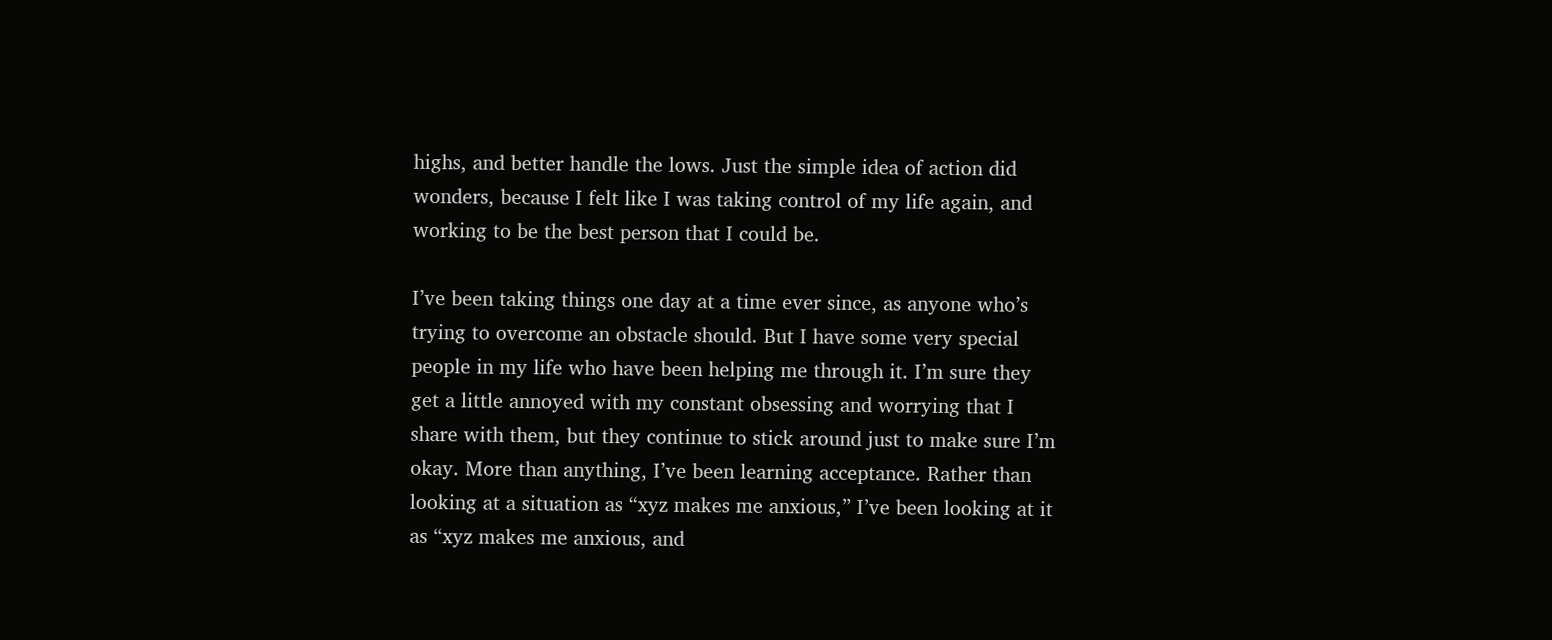highs, and better handle the lows. Just the simple idea of action did wonders, because I felt like I was taking control of my life again, and working to be the best person that I could be.

I’ve been taking things one day at a time ever since, as anyone who’s trying to overcome an obstacle should. But I have some very special people in my life who have been helping me through it. I’m sure they get a little annoyed with my constant obsessing and worrying that I share with them, but they continue to stick around just to make sure I’m okay. More than anything, I’ve been learning acceptance. Rather than looking at a situation as “xyz makes me anxious,” I’ve been looking at it as “xyz makes me anxious, and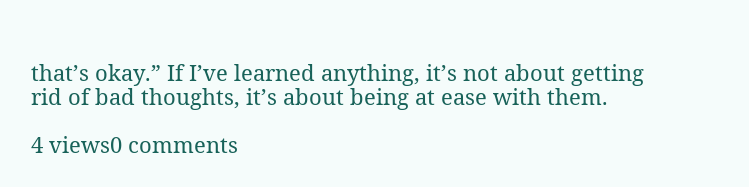that’s okay.” If I’ve learned anything, it’s not about getting rid of bad thoughts, it’s about being at ease with them.

4 views0 comments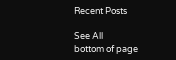Recent Posts

See All
bottom of page